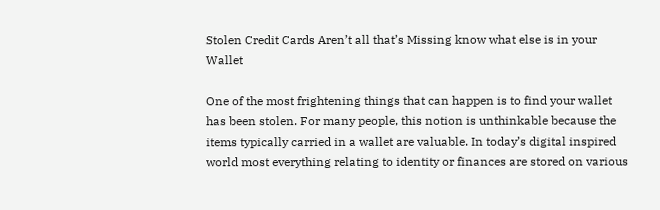Stolen Credit Cards Aren’t all that’s Missing know what else is in your Wallet

One of the most frightening things that can happen is to find your wallet has been stolen. For many people, this notion is unthinkable because the items typically carried in a wallet are valuable. In today’s digital inspired world most everything relating to identity or finances are stored on various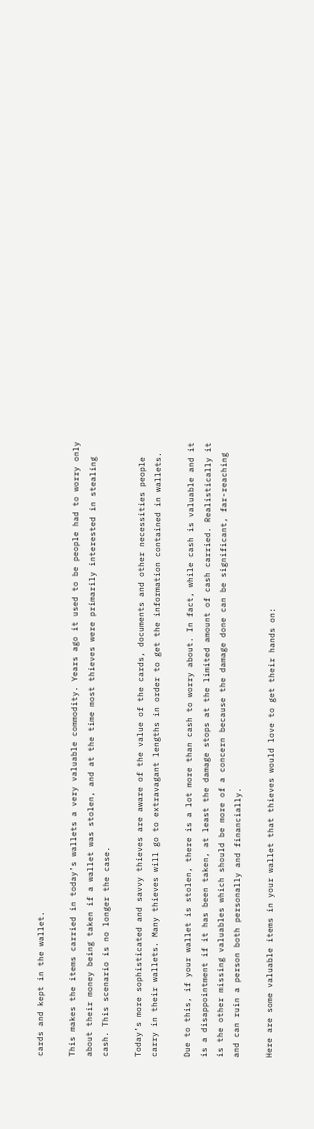cards and kept in the wallet.

This makes the items carried in today’s wallets a very valuable commodity. Years ago it used to be people had to worry only about their money being taken if a wallet was stolen, and at the time most thieves were primarily interested in stealing cash. This scenario is no longer the case.

Today’s more sophisticated and savvy thieves are aware of the value of the cards, documents and other necessities people carry in their wallets. Many thieves will go to extravagant lengths in order to get the information contained in wallets.

Due to this, if your wallet is stolen, there is a lot more than cash to worry about. In fact, while cash is valuable and it is a disappointment if it has been taken, at least the damage stops at the limited amount of cash carried. Realistically it is the other missing valuables which should be more of a concern because the damage done can be significant, far-reaching and can ruin a person both personally and financially.

Here are some valuable items in your wallet that thieves would love to get their hands on: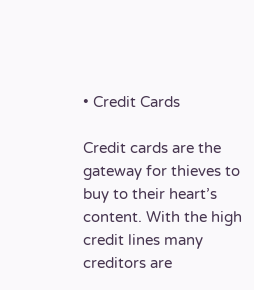• Credit Cards

Credit cards are the gateway for thieves to buy to their heart’s content. With the high credit lines many creditors are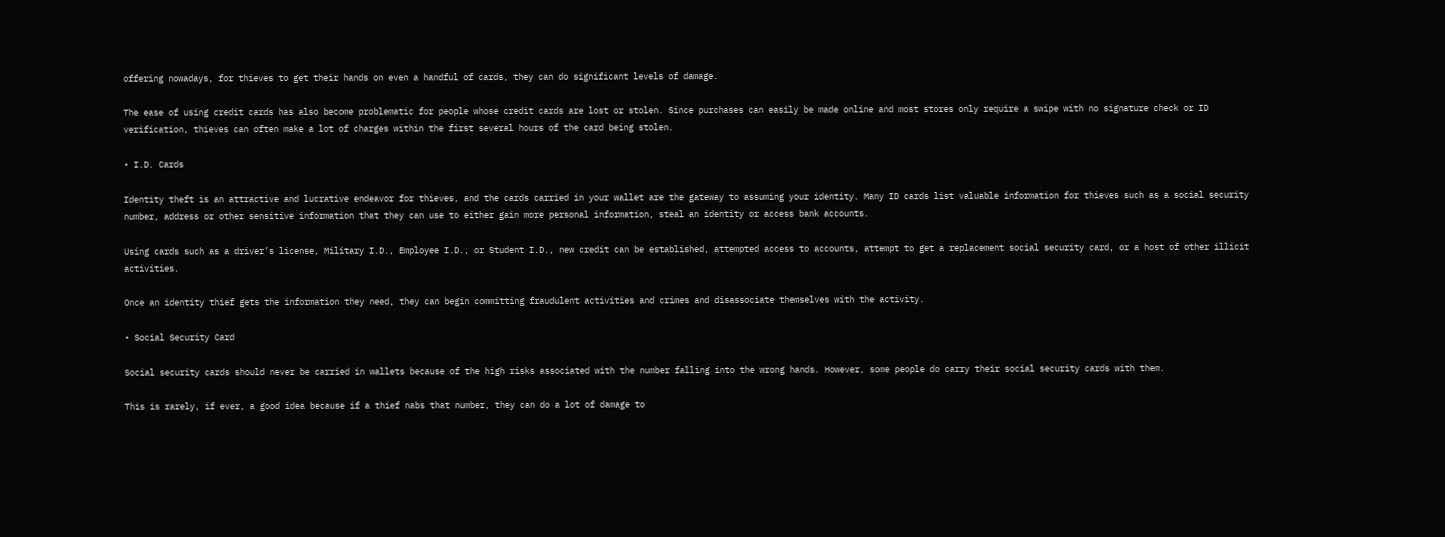offering nowadays, for thieves to get their hands on even a handful of cards, they can do significant levels of damage.

The ease of using credit cards has also become problematic for people whose credit cards are lost or stolen. Since purchases can easily be made online and most stores only require a swipe with no signature check or ID verification, thieves can often make a lot of charges within the first several hours of the card being stolen.

• I.D. Cards

Identity theft is an attractive and lucrative endeavor for thieves, and the cards carried in your wallet are the gateway to assuming your identity. Many ID cards list valuable information for thieves such as a social security number, address or other sensitive information that they can use to either gain more personal information, steal an identity or access bank accounts.

Using cards such as a driver’s license, Military I.D., Employee I.D., or Student I.D., new credit can be established, attempted access to accounts, attempt to get a replacement social security card, or a host of other illicit activities.

Once an identity thief gets the information they need, they can begin committing fraudulent activities and crimes and disassociate themselves with the activity.

• Social Security Card

Social security cards should never be carried in wallets because of the high risks associated with the number falling into the wrong hands. However, some people do carry their social security cards with them.

This is rarely, if ever, a good idea because if a thief nabs that number, they can do a lot of damage to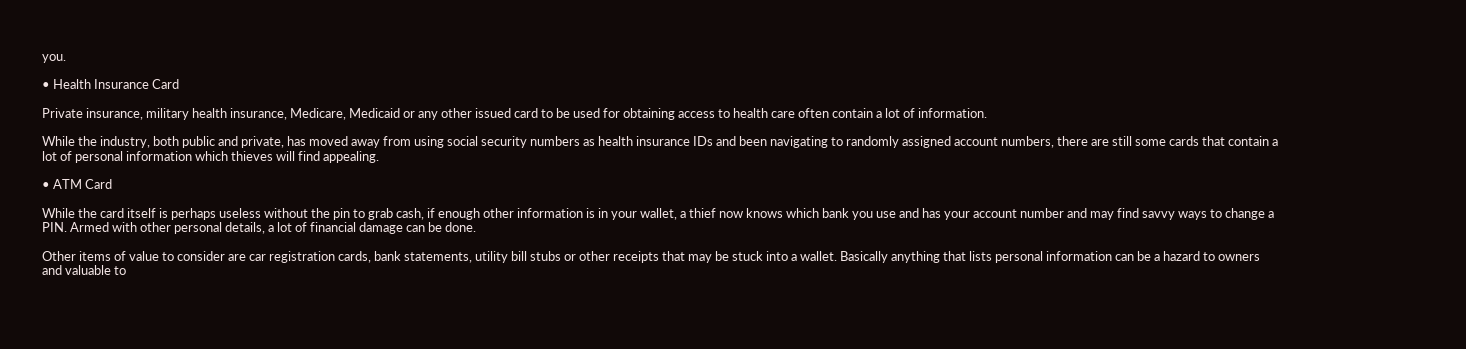you.

• Health Insurance Card

Private insurance, military health insurance, Medicare, Medicaid or any other issued card to be used for obtaining access to health care often contain a lot of information.

While the industry, both public and private, has moved away from using social security numbers as health insurance IDs and been navigating to randomly assigned account numbers, there are still some cards that contain a lot of personal information which thieves will find appealing.

• ATM Card

While the card itself is perhaps useless without the pin to grab cash, if enough other information is in your wallet, a thief now knows which bank you use and has your account number and may find savvy ways to change a PIN. Armed with other personal details, a lot of financial damage can be done.

Other items of value to consider are car registration cards, bank statements, utility bill stubs or other receipts that may be stuck into a wallet. Basically anything that lists personal information can be a hazard to owners and valuable to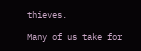thieves.

Many of us take for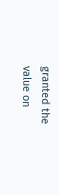granted the value on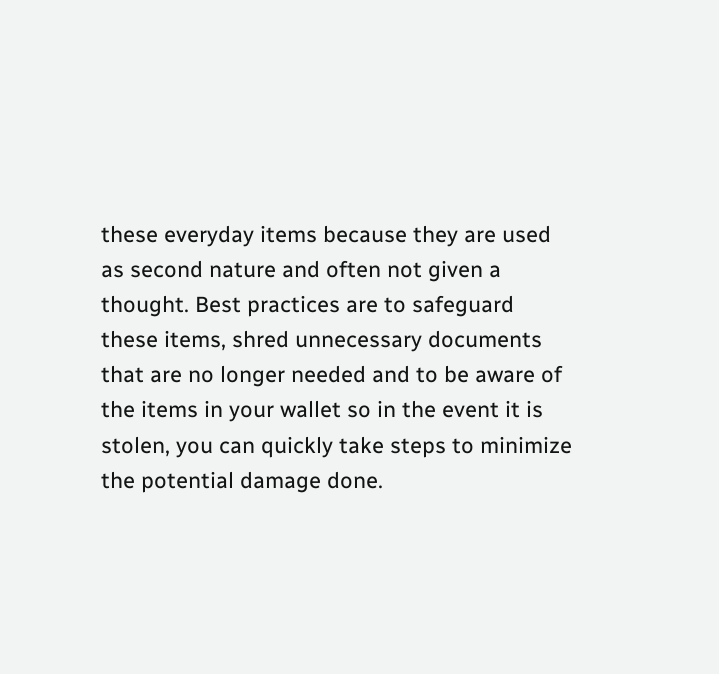these everyday items because they are used as second nature and often not given a thought. Best practices are to safeguard these items, shred unnecessary documents that are no longer needed and to be aware of the items in your wallet so in the event it is stolen, you can quickly take steps to minimize the potential damage done.